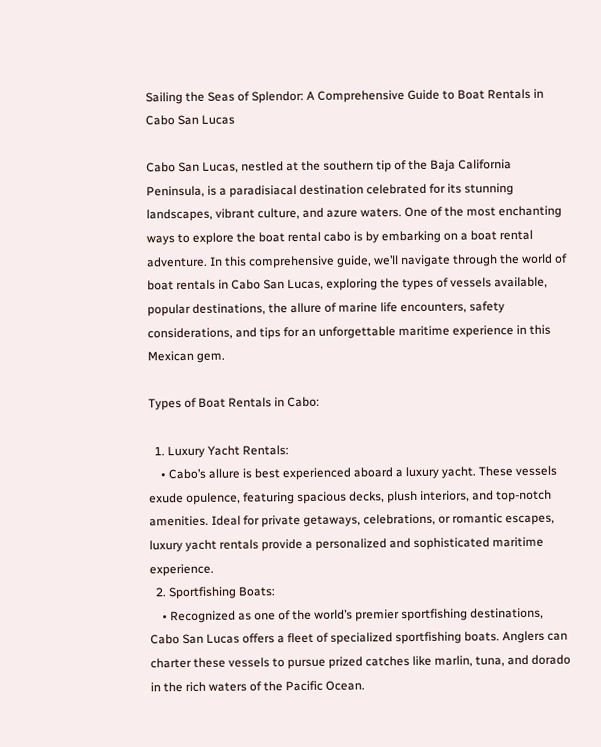Sailing the Seas of Splendor: A Comprehensive Guide to Boat Rentals in Cabo San Lucas

Cabo San Lucas, nestled at the southern tip of the Baja California Peninsula, is a paradisiacal destination celebrated for its stunning landscapes, vibrant culture, and azure waters. One of the most enchanting ways to explore the boat rental cabo is by embarking on a boat rental adventure. In this comprehensive guide, we’ll navigate through the world of boat rentals in Cabo San Lucas, exploring the types of vessels available, popular destinations, the allure of marine life encounters, safety considerations, and tips for an unforgettable maritime experience in this Mexican gem.

Types of Boat Rentals in Cabo:

  1. Luxury Yacht Rentals:
    • Cabo’s allure is best experienced aboard a luxury yacht. These vessels exude opulence, featuring spacious decks, plush interiors, and top-notch amenities. Ideal for private getaways, celebrations, or romantic escapes, luxury yacht rentals provide a personalized and sophisticated maritime experience.
  2. Sportfishing Boats:
    • Recognized as one of the world’s premier sportfishing destinations, Cabo San Lucas offers a fleet of specialized sportfishing boats. Anglers can charter these vessels to pursue prized catches like marlin, tuna, and dorado in the rich waters of the Pacific Ocean.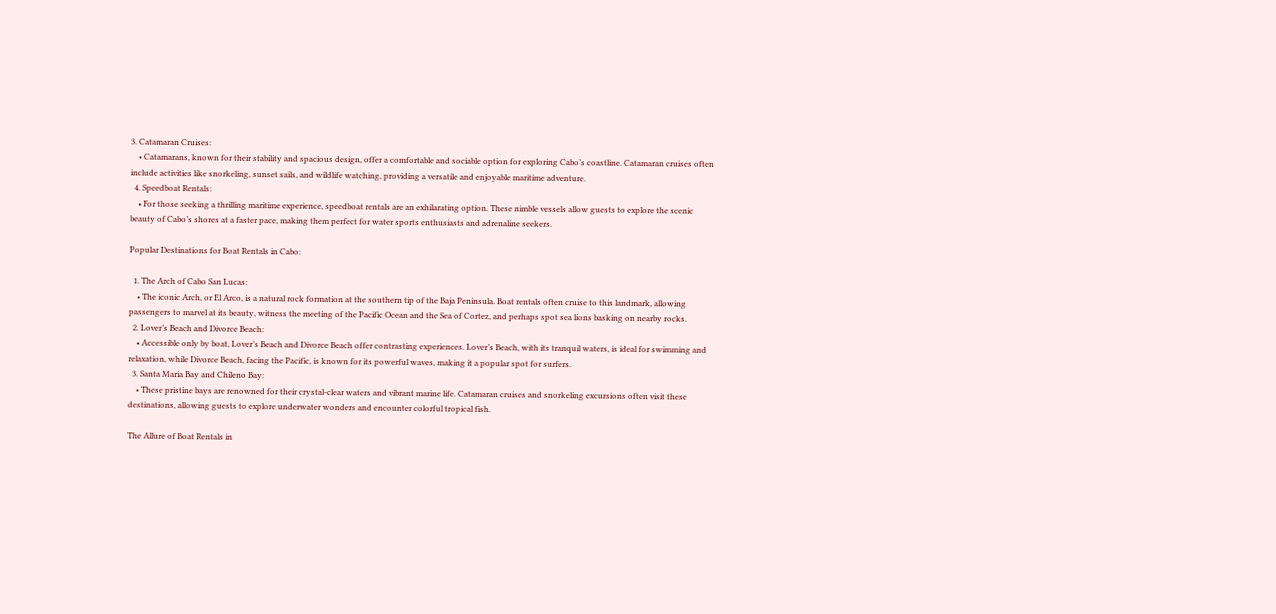3. Catamaran Cruises:
    • Catamarans, known for their stability and spacious design, offer a comfortable and sociable option for exploring Cabo’s coastline. Catamaran cruises often include activities like snorkeling, sunset sails, and wildlife watching, providing a versatile and enjoyable maritime adventure.
  4. Speedboat Rentals:
    • For those seeking a thrilling maritime experience, speedboat rentals are an exhilarating option. These nimble vessels allow guests to explore the scenic beauty of Cabo’s shores at a faster pace, making them perfect for water sports enthusiasts and adrenaline seekers.

Popular Destinations for Boat Rentals in Cabo:

  1. The Arch of Cabo San Lucas:
    • The iconic Arch, or El Arco, is a natural rock formation at the southern tip of the Baja Peninsula. Boat rentals often cruise to this landmark, allowing passengers to marvel at its beauty, witness the meeting of the Pacific Ocean and the Sea of Cortez, and perhaps spot sea lions basking on nearby rocks.
  2. Lover’s Beach and Divorce Beach:
    • Accessible only by boat, Lover’s Beach and Divorce Beach offer contrasting experiences. Lover’s Beach, with its tranquil waters, is ideal for swimming and relaxation, while Divorce Beach, facing the Pacific, is known for its powerful waves, making it a popular spot for surfers.
  3. Santa Maria Bay and Chileno Bay:
    • These pristine bays are renowned for their crystal-clear waters and vibrant marine life. Catamaran cruises and snorkeling excursions often visit these destinations, allowing guests to explore underwater wonders and encounter colorful tropical fish.

The Allure of Boat Rentals in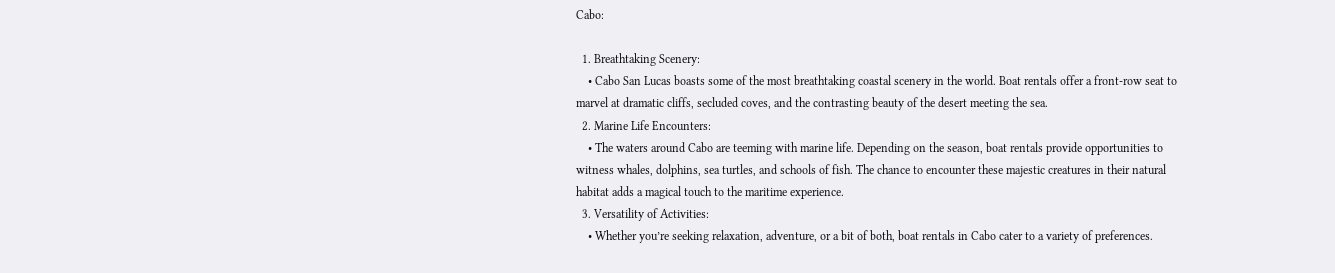Cabo:

  1. Breathtaking Scenery:
    • Cabo San Lucas boasts some of the most breathtaking coastal scenery in the world. Boat rentals offer a front-row seat to marvel at dramatic cliffs, secluded coves, and the contrasting beauty of the desert meeting the sea.
  2. Marine Life Encounters:
    • The waters around Cabo are teeming with marine life. Depending on the season, boat rentals provide opportunities to witness whales, dolphins, sea turtles, and schools of fish. The chance to encounter these majestic creatures in their natural habitat adds a magical touch to the maritime experience.
  3. Versatility of Activities:
    • Whether you’re seeking relaxation, adventure, or a bit of both, boat rentals in Cabo cater to a variety of preferences.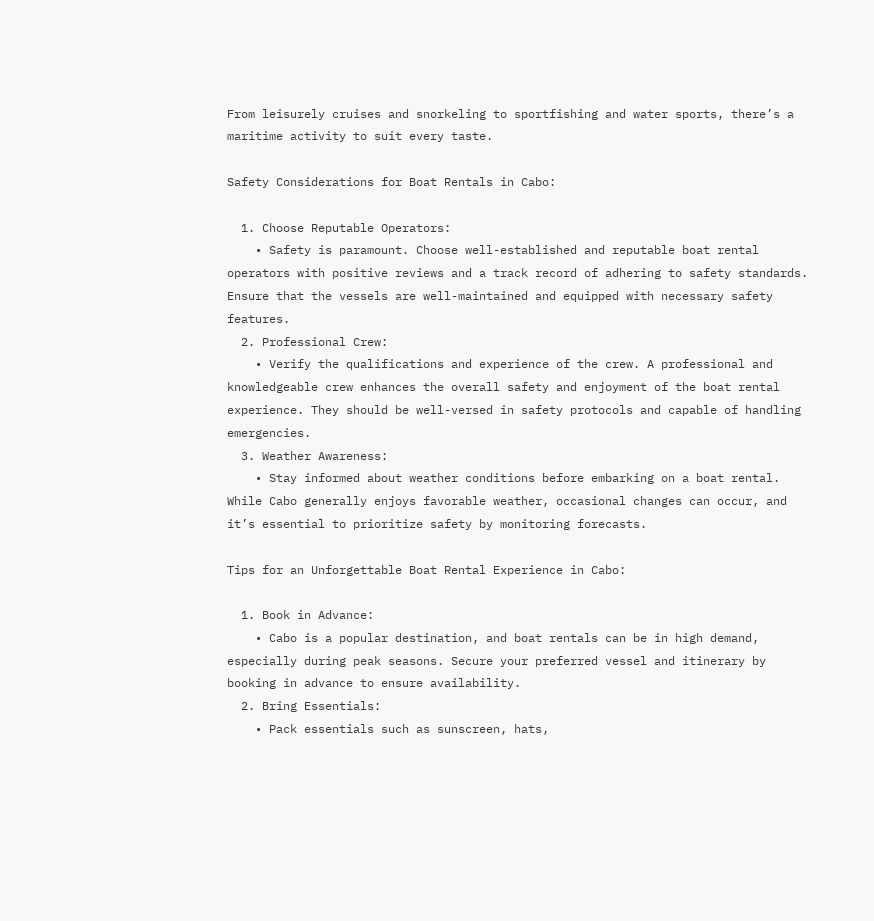From leisurely cruises and snorkeling to sportfishing and water sports, there’s a maritime activity to suit every taste.

Safety Considerations for Boat Rentals in Cabo:

  1. Choose Reputable Operators:
    • Safety is paramount. Choose well-established and reputable boat rental operators with positive reviews and a track record of adhering to safety standards. Ensure that the vessels are well-maintained and equipped with necessary safety features.
  2. Professional Crew:
    • Verify the qualifications and experience of the crew. A professional and knowledgeable crew enhances the overall safety and enjoyment of the boat rental experience. They should be well-versed in safety protocols and capable of handling emergencies.
  3. Weather Awareness:
    • Stay informed about weather conditions before embarking on a boat rental. While Cabo generally enjoys favorable weather, occasional changes can occur, and it’s essential to prioritize safety by monitoring forecasts.

Tips for an Unforgettable Boat Rental Experience in Cabo:

  1. Book in Advance:
    • Cabo is a popular destination, and boat rentals can be in high demand, especially during peak seasons. Secure your preferred vessel and itinerary by booking in advance to ensure availability.
  2. Bring Essentials:
    • Pack essentials such as sunscreen, hats,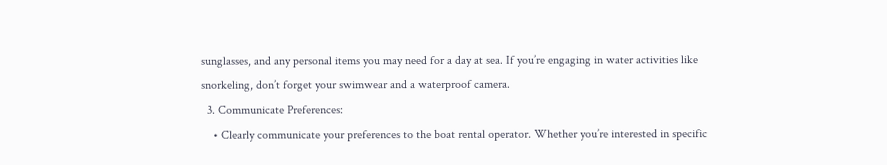sunglasses, and any personal items you may need for a day at sea. If you’re engaging in water activities like snorkeling, don’t forget your swimwear and a waterproof camera.
  3. Communicate Preferences:
    • Clearly communicate your preferences to the boat rental operator. Whether you’re interested in specific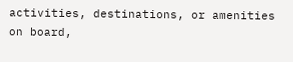activities, destinations, or amenities on board,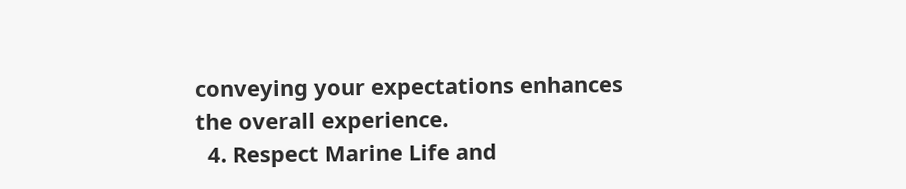conveying your expectations enhances the overall experience.
  4. Respect Marine Life and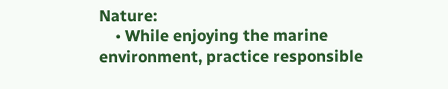Nature:
    • While enjoying the marine environment, practice responsible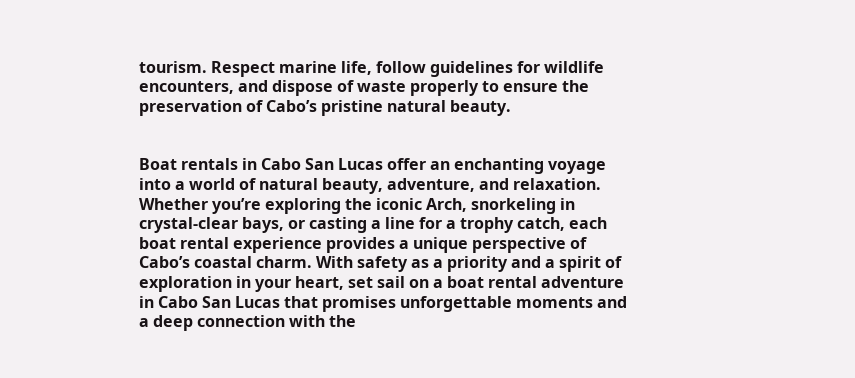tourism. Respect marine life, follow guidelines for wildlife encounters, and dispose of waste properly to ensure the preservation of Cabo’s pristine natural beauty.


Boat rentals in Cabo San Lucas offer an enchanting voyage into a world of natural beauty, adventure, and relaxation. Whether you’re exploring the iconic Arch, snorkeling in crystal-clear bays, or casting a line for a trophy catch, each boat rental experience provides a unique perspective of Cabo’s coastal charm. With safety as a priority and a spirit of exploration in your heart, set sail on a boat rental adventure in Cabo San Lucas that promises unforgettable moments and a deep connection with the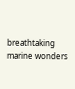breathtaking marine wonders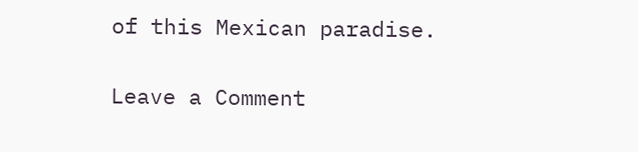of this Mexican paradise.

Leave a Comment